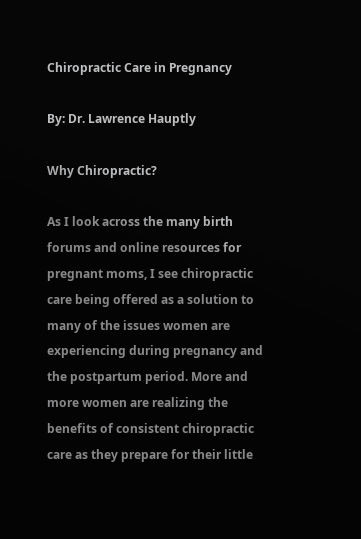Chiropractic Care in Pregnancy

By: Dr. Lawrence Hauptly

Why Chiropractic?

As I look across the many birth forums and online resources for pregnant moms, I see chiropractic care being offered as a solution to many of the issues women are experiencing during pregnancy and the postpartum period. More and more women are realizing the benefits of consistent chiropractic care as they prepare for their little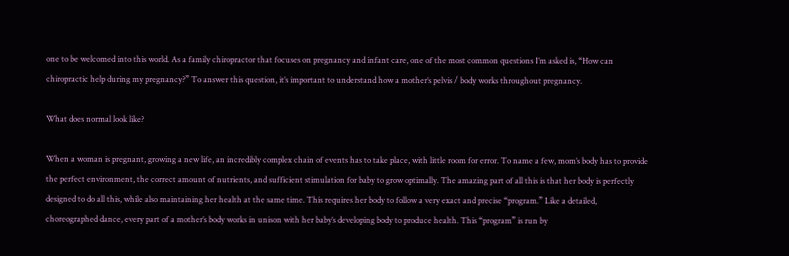one to be welcomed into this world. As a family chiropractor that focuses on pregnancy and infant care, one of the most common questions I’m asked is, “How can chiropractic help during my pregnancy?” To answer this question, it’s important to understand how a mother’s pelvis / body works throughout pregnancy.

What does normal look like?

When a woman is pregnant, growing a new life, an incredibly complex chain of events has to take place, with little room for error. To name a few, mom’s body has to provide the perfect environment, the correct amount of nutrients, and sufficient stimulation for baby to grow optimally. The amazing part of all this is that her body is perfectly designed to do all this, while also maintaining her health at the same time. This requires her body to follow a very exact and precise “program.” Like a detailed, choreographed dance, every part of a mother’s body works in unison with her baby’s developing body to produce health. This “program” is run by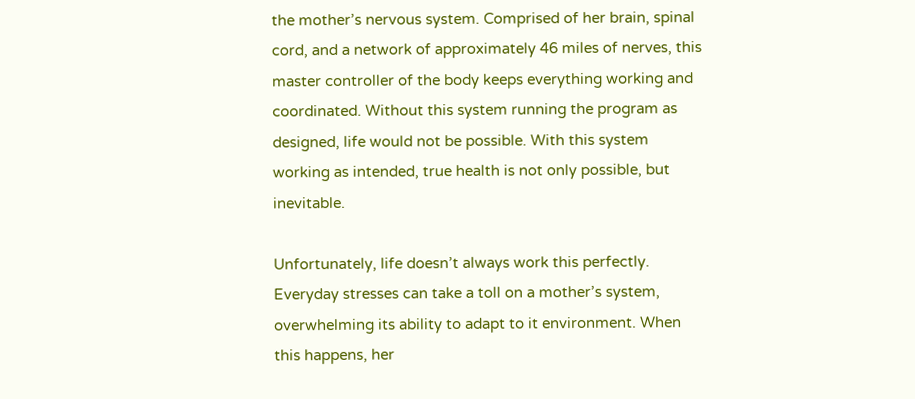the mother’s nervous system. Comprised of her brain, spinal cord, and a network of approximately 46 miles of nerves, this master controller of the body keeps everything working and coordinated. Without this system running the program as designed, life would not be possible. With this system working as intended, true health is not only possible, but inevitable.

Unfortunately, life doesn’t always work this perfectly. Everyday stresses can take a toll on a mother’s system, overwhelming its ability to adapt to it environment. When this happens, her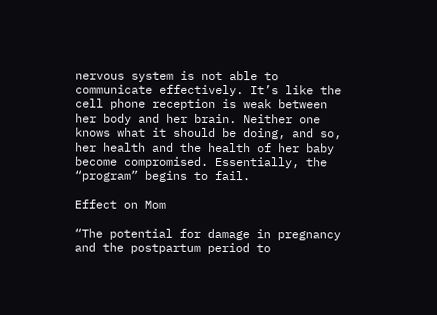nervous system is not able to communicate effectively. It’s like the cell phone reception is weak between her body and her brain. Neither one knows what it should be doing, and so, her health and the health of her baby become compromised. Essentially, the “program” begins to fail.

Effect on Mom

“The potential for damage in pregnancy and the postpartum period to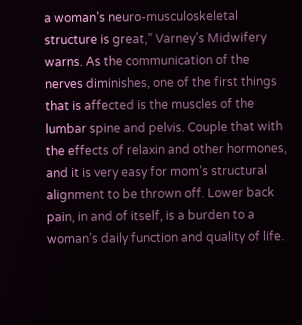a woman’s neuro-musculoskeletal structure is great,” Varney’s Midwifery warns. As the communication of the nerves diminishes, one of the first things that is affected is the muscles of the lumbar spine and pelvis. Couple that with the effects of relaxin and other hormones, and it is very easy for mom’s structural alignment to be thrown off. Lower back pain, in and of itself, is a burden to a woman’s daily function and quality of life.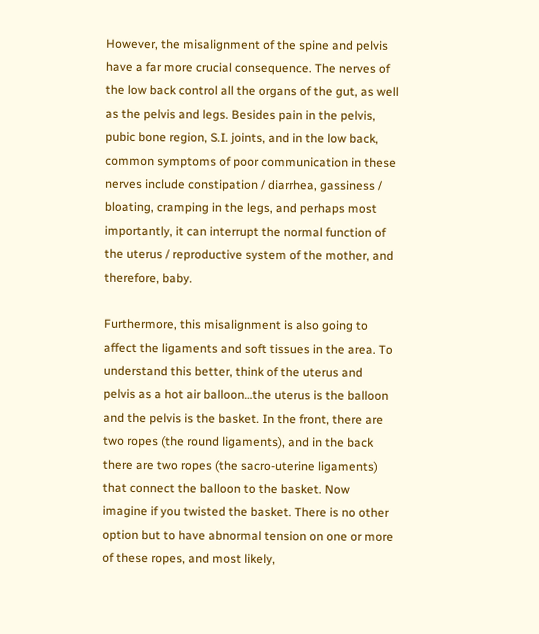However, the misalignment of the spine and pelvis have a far more crucial consequence. The nerves of the low back control all the organs of the gut, as well as the pelvis and legs. Besides pain in the pelvis, pubic bone region, S.I. joints, and in the low back, common symptoms of poor communication in these nerves include constipation / diarrhea, gassiness / bloating, cramping in the legs, and perhaps most importantly, it can interrupt the normal function of the uterus / reproductive system of the mother, and therefore, baby.

Furthermore, this misalignment is also going to affect the ligaments and soft tissues in the area. To understand this better, think of the uterus and pelvis as a hot air balloon…the uterus is the balloon and the pelvis is the basket. In the front, there are two ropes (the round ligaments), and in the back there are two ropes (the sacro-uterine ligaments) that connect the balloon to the basket. Now imagine if you twisted the basket. There is no other option but to have abnormal tension on one or more of these ropes, and most likely,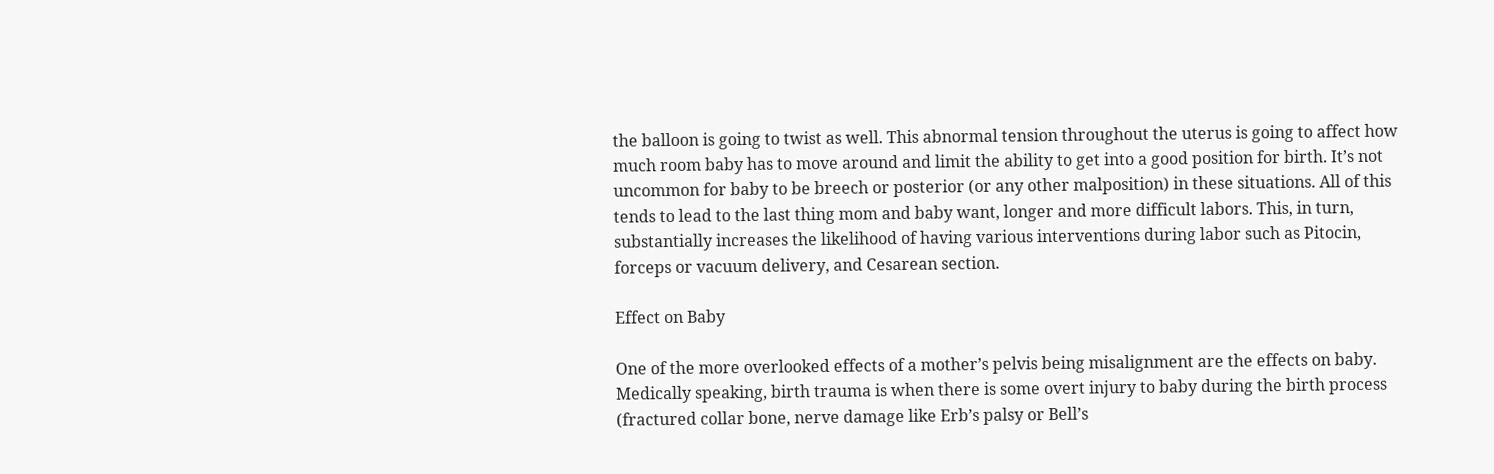the balloon is going to twist as well. This abnormal tension throughout the uterus is going to affect how much room baby has to move around and limit the ability to get into a good position for birth. It’s not uncommon for baby to be breech or posterior (or any other malposition) in these situations. All of this tends to lead to the last thing mom and baby want, longer and more difficult labors. This, in turn, substantially increases the likelihood of having various interventions during labor such as Pitocin, forceps or vacuum delivery, and Cesarean section.

Effect on Baby

One of the more overlooked effects of a mother’s pelvis being misalignment are the effects on baby. Medically speaking, birth trauma is when there is some overt injury to baby during the birth process (fractured collar bone, nerve damage like Erb’s palsy or Bell’s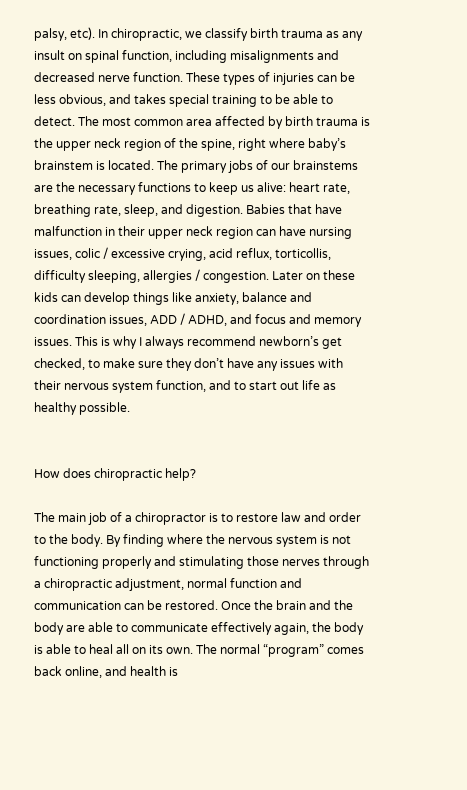palsy, etc). In chiropractic, we classify birth trauma as any insult on spinal function, including misalignments and decreased nerve function. These types of injuries can be less obvious, and takes special training to be able to detect. The most common area affected by birth trauma is the upper neck region of the spine, right where baby’s brainstem is located. The primary jobs of our brainstems are the necessary functions to keep us alive: heart rate, breathing rate, sleep, and digestion. Babies that have malfunction in their upper neck region can have nursing issues, colic / excessive crying, acid reflux, torticollis, difficulty sleeping, allergies / congestion. Later on these kids can develop things like anxiety, balance and coordination issues, ADD / ADHD, and focus and memory issues. This is why I always recommend newborn’s get checked, to make sure they don’t have any issues with their nervous system function, and to start out life as healthy possible.


How does chiropractic help?

The main job of a chiropractor is to restore law and order to the body. By finding where the nervous system is not functioning properly and stimulating those nerves through a chiropractic adjustment, normal function and communication can be restored. Once the brain and the body are able to communicate effectively again, the body is able to heal all on its own. The normal “program” comes back online, and health is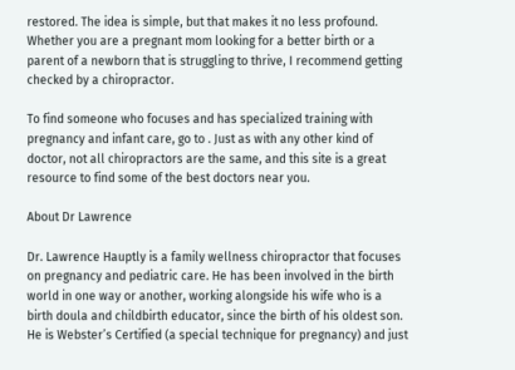restored. The idea is simple, but that makes it no less profound. Whether you are a pregnant mom looking for a better birth or a parent of a newborn that is struggling to thrive, I recommend getting checked by a chiropractor.

To find someone who focuses and has specialized training with pregnancy and infant care, go to . Just as with any other kind of doctor, not all chiropractors are the same, and this site is a great resource to find some of the best doctors near you.

About Dr Lawrence

Dr. Lawrence Hauptly is a family wellness chiropractor that focuses on pregnancy and pediatric care. He has been involved in the birth world in one way or another, working alongside his wife who is a birth doula and childbirth educator, since the birth of his oldest son. He is Webster’s Certified (a special technique for pregnancy) and just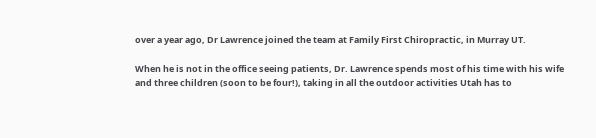over a year ago, Dr Lawrence joined the team at Family First Chiropractic, in Murray UT.

When he is not in the office seeing patients, Dr. Lawrence spends most of his time with his wife and three children (soon to be four!), taking in all the outdoor activities Utah has to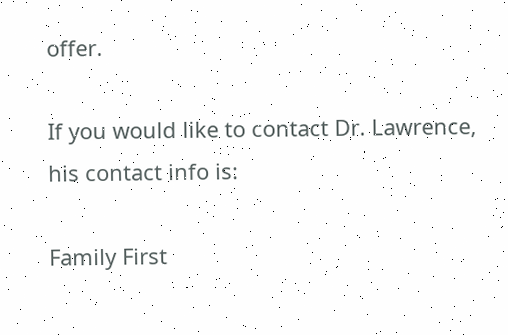offer.

If you would like to contact Dr. Lawrence, his contact info is:

Family First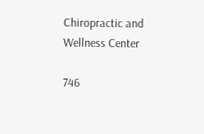Chiropractic and Wellness Center

746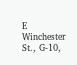E Winchester St., G-10,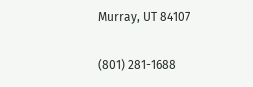Murray, UT 84107

(801) 281-1688